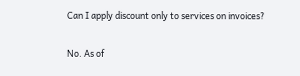Can I apply discount only to services on invoices?

No. As of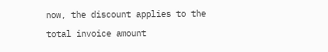now, the discount applies to the total invoice amount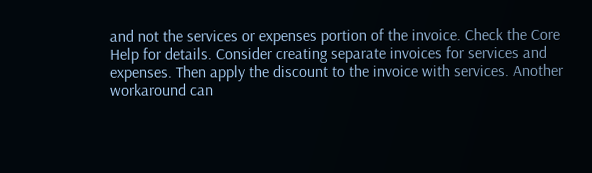and not the services or expenses portion of the invoice. Check the Core Help for details. Consider creating separate invoices for services and expenses. Then apply the discount to the invoice with services. Another workaround can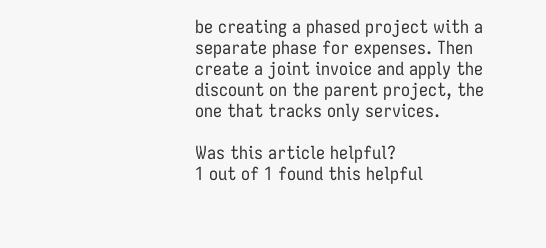be creating a phased project with a separate phase for expenses. Then create a joint invoice and apply the discount on the parent project, the one that tracks only services.

Was this article helpful?
1 out of 1 found this helpful